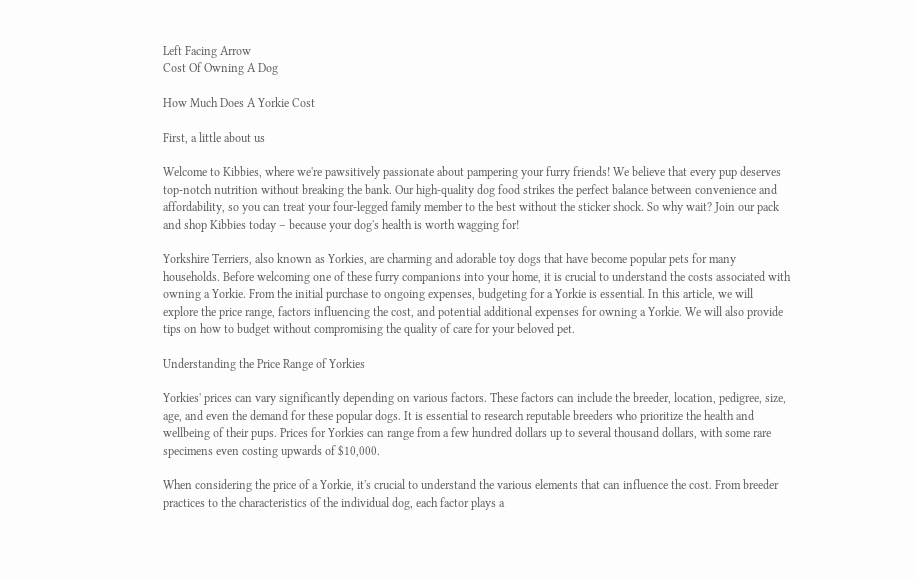Left Facing Arrow
Cost Of Owning A Dog

How Much Does A Yorkie Cost

First, a little about us

Welcome to Kibbies, where we're pawsitively passionate about pampering your furry friends! We believe that every pup deserves top-notch nutrition without breaking the bank. Our high-quality dog food strikes the perfect balance between convenience and affordability, so you can treat your four-legged family member to the best without the sticker shock. So why wait? Join our pack and shop Kibbies today – because your dog's health is worth wagging for!

Yorkshire Terriers, also known as Yorkies, are charming and adorable toy dogs that have become popular pets for many households. Before welcoming one of these furry companions into your home, it is crucial to understand the costs associated with owning a Yorkie. From the initial purchase to ongoing expenses, budgeting for a Yorkie is essential. In this article, we will explore the price range, factors influencing the cost, and potential additional expenses for owning a Yorkie. We will also provide tips on how to budget without compromising the quality of care for your beloved pet.

Understanding the Price Range of Yorkies

Yorkies' prices can vary significantly depending on various factors. These factors can include the breeder, location, pedigree, size, age, and even the demand for these popular dogs. It is essential to research reputable breeders who prioritize the health and wellbeing of their pups. Prices for Yorkies can range from a few hundred dollars up to several thousand dollars, with some rare specimens even costing upwards of $10,000.

When considering the price of a Yorkie, it's crucial to understand the various elements that can influence the cost. From breeder practices to the characteristics of the individual dog, each factor plays a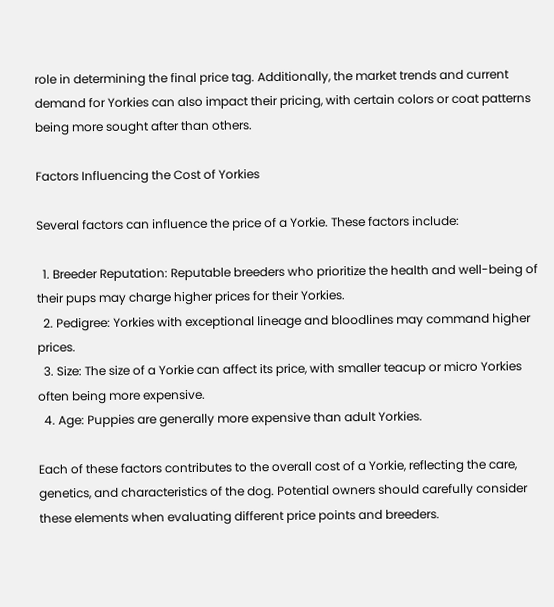role in determining the final price tag. Additionally, the market trends and current demand for Yorkies can also impact their pricing, with certain colors or coat patterns being more sought after than others.

Factors Influencing the Cost of Yorkies

Several factors can influence the price of a Yorkie. These factors include:

  1. Breeder Reputation: Reputable breeders who prioritize the health and well-being of their pups may charge higher prices for their Yorkies.
  2. Pedigree: Yorkies with exceptional lineage and bloodlines may command higher prices.
  3. Size: The size of a Yorkie can affect its price, with smaller teacup or micro Yorkies often being more expensive.
  4. Age: Puppies are generally more expensive than adult Yorkies.

Each of these factors contributes to the overall cost of a Yorkie, reflecting the care, genetics, and characteristics of the dog. Potential owners should carefully consider these elements when evaluating different price points and breeders.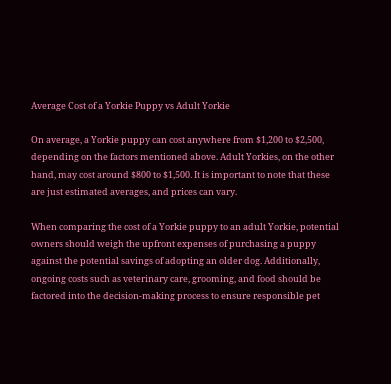Average Cost of a Yorkie Puppy vs Adult Yorkie

On average, a Yorkie puppy can cost anywhere from $1,200 to $2,500, depending on the factors mentioned above. Adult Yorkies, on the other hand, may cost around $800 to $1,500. It is important to note that these are just estimated averages, and prices can vary.

When comparing the cost of a Yorkie puppy to an adult Yorkie, potential owners should weigh the upfront expenses of purchasing a puppy against the potential savings of adopting an older dog. Additionally, ongoing costs such as veterinary care, grooming, and food should be factored into the decision-making process to ensure responsible pet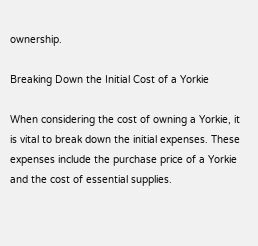ownership.

Breaking Down the Initial Cost of a Yorkie

When considering the cost of owning a Yorkie, it is vital to break down the initial expenses. These expenses include the purchase price of a Yorkie and the cost of essential supplies.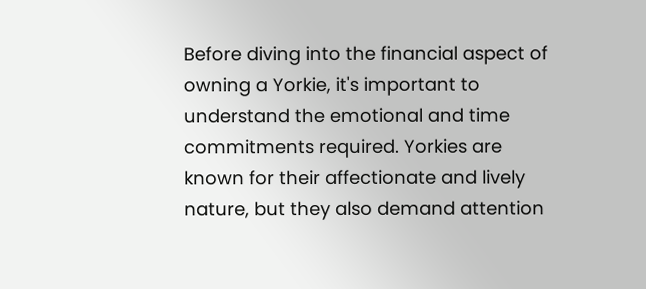Before diving into the financial aspect of owning a Yorkie, it's important to understand the emotional and time commitments required. Yorkies are known for their affectionate and lively nature, but they also demand attention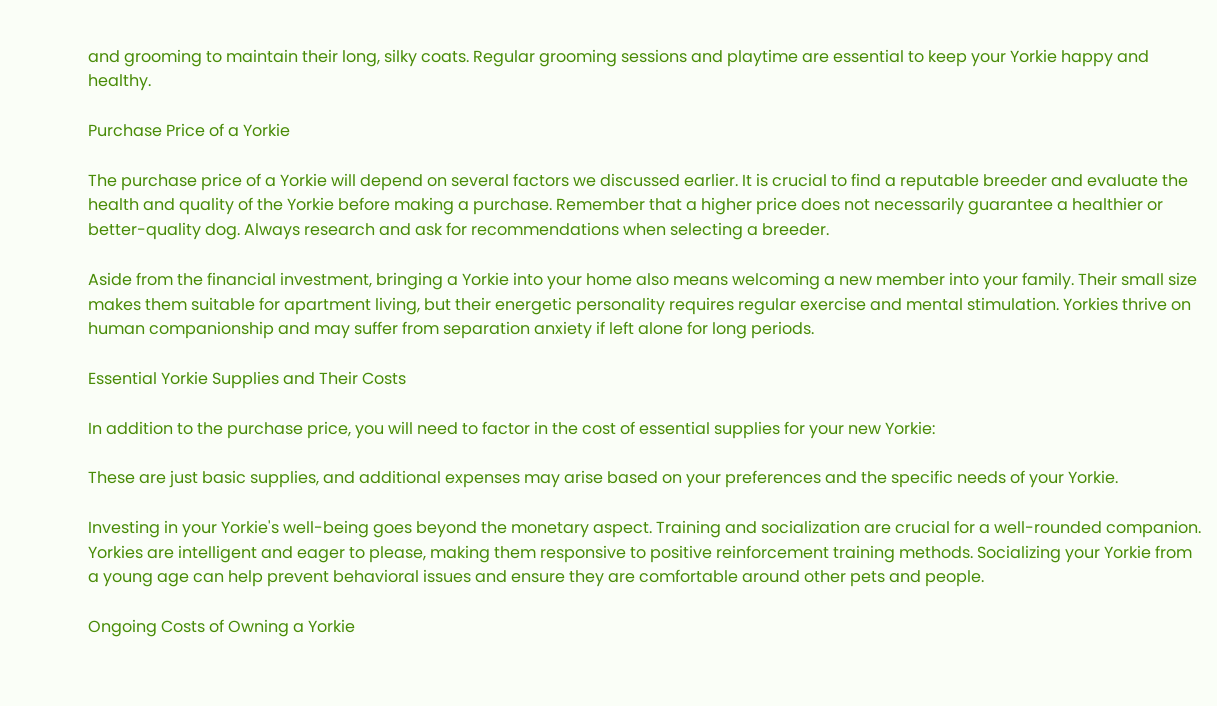and grooming to maintain their long, silky coats. Regular grooming sessions and playtime are essential to keep your Yorkie happy and healthy.

Purchase Price of a Yorkie

The purchase price of a Yorkie will depend on several factors we discussed earlier. It is crucial to find a reputable breeder and evaluate the health and quality of the Yorkie before making a purchase. Remember that a higher price does not necessarily guarantee a healthier or better-quality dog. Always research and ask for recommendations when selecting a breeder.

Aside from the financial investment, bringing a Yorkie into your home also means welcoming a new member into your family. Their small size makes them suitable for apartment living, but their energetic personality requires regular exercise and mental stimulation. Yorkies thrive on human companionship and may suffer from separation anxiety if left alone for long periods.

Essential Yorkie Supplies and Their Costs

In addition to the purchase price, you will need to factor in the cost of essential supplies for your new Yorkie:

These are just basic supplies, and additional expenses may arise based on your preferences and the specific needs of your Yorkie.

Investing in your Yorkie's well-being goes beyond the monetary aspect. Training and socialization are crucial for a well-rounded companion. Yorkies are intelligent and eager to please, making them responsive to positive reinforcement training methods. Socializing your Yorkie from a young age can help prevent behavioral issues and ensure they are comfortable around other pets and people.

Ongoing Costs of Owning a Yorkie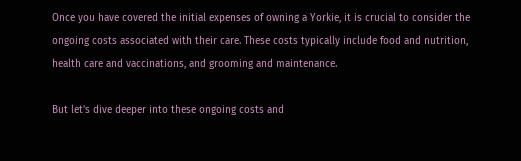Once you have covered the initial expenses of owning a Yorkie, it is crucial to consider the ongoing costs associated with their care. These costs typically include food and nutrition, health care and vaccinations, and grooming and maintenance.

But let's dive deeper into these ongoing costs and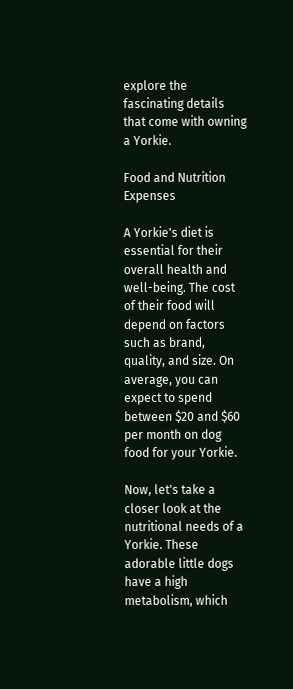explore the fascinating details that come with owning a Yorkie.

Food and Nutrition Expenses

A Yorkie's diet is essential for their overall health and well-being. The cost of their food will depend on factors such as brand, quality, and size. On average, you can expect to spend between $20 and $60 per month on dog food for your Yorkie.

Now, let's take a closer look at the nutritional needs of a Yorkie. These adorable little dogs have a high metabolism, which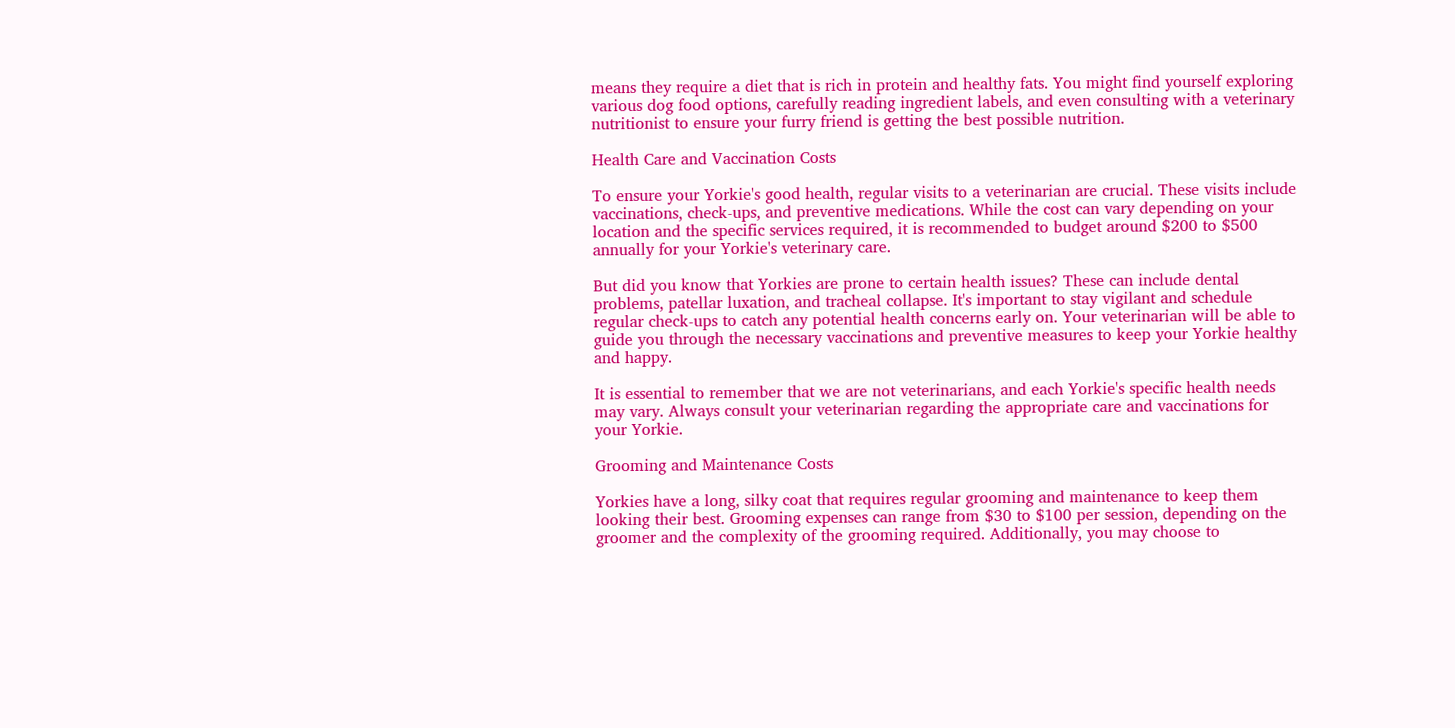means they require a diet that is rich in protein and healthy fats. You might find yourself exploring various dog food options, carefully reading ingredient labels, and even consulting with a veterinary nutritionist to ensure your furry friend is getting the best possible nutrition.

Health Care and Vaccination Costs

To ensure your Yorkie's good health, regular visits to a veterinarian are crucial. These visits include vaccinations, check-ups, and preventive medications. While the cost can vary depending on your location and the specific services required, it is recommended to budget around $200 to $500 annually for your Yorkie's veterinary care.

But did you know that Yorkies are prone to certain health issues? These can include dental problems, patellar luxation, and tracheal collapse. It's important to stay vigilant and schedule regular check-ups to catch any potential health concerns early on. Your veterinarian will be able to guide you through the necessary vaccinations and preventive measures to keep your Yorkie healthy and happy.

It is essential to remember that we are not veterinarians, and each Yorkie's specific health needs may vary. Always consult your veterinarian regarding the appropriate care and vaccinations for your Yorkie.

Grooming and Maintenance Costs

Yorkies have a long, silky coat that requires regular grooming and maintenance to keep them looking their best. Grooming expenses can range from $30 to $100 per session, depending on the groomer and the complexity of the grooming required. Additionally, you may choose to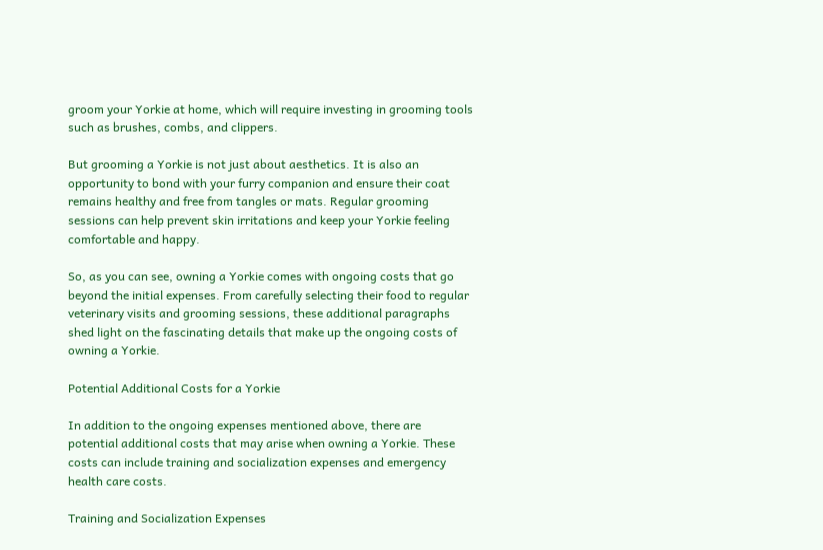groom your Yorkie at home, which will require investing in grooming tools such as brushes, combs, and clippers.

But grooming a Yorkie is not just about aesthetics. It is also an opportunity to bond with your furry companion and ensure their coat remains healthy and free from tangles or mats. Regular grooming sessions can help prevent skin irritations and keep your Yorkie feeling comfortable and happy.

So, as you can see, owning a Yorkie comes with ongoing costs that go beyond the initial expenses. From carefully selecting their food to regular veterinary visits and grooming sessions, these additional paragraphs shed light on the fascinating details that make up the ongoing costs of owning a Yorkie.

Potential Additional Costs for a Yorkie

In addition to the ongoing expenses mentioned above, there are potential additional costs that may arise when owning a Yorkie. These costs can include training and socialization expenses and emergency health care costs.

Training and Socialization Expenses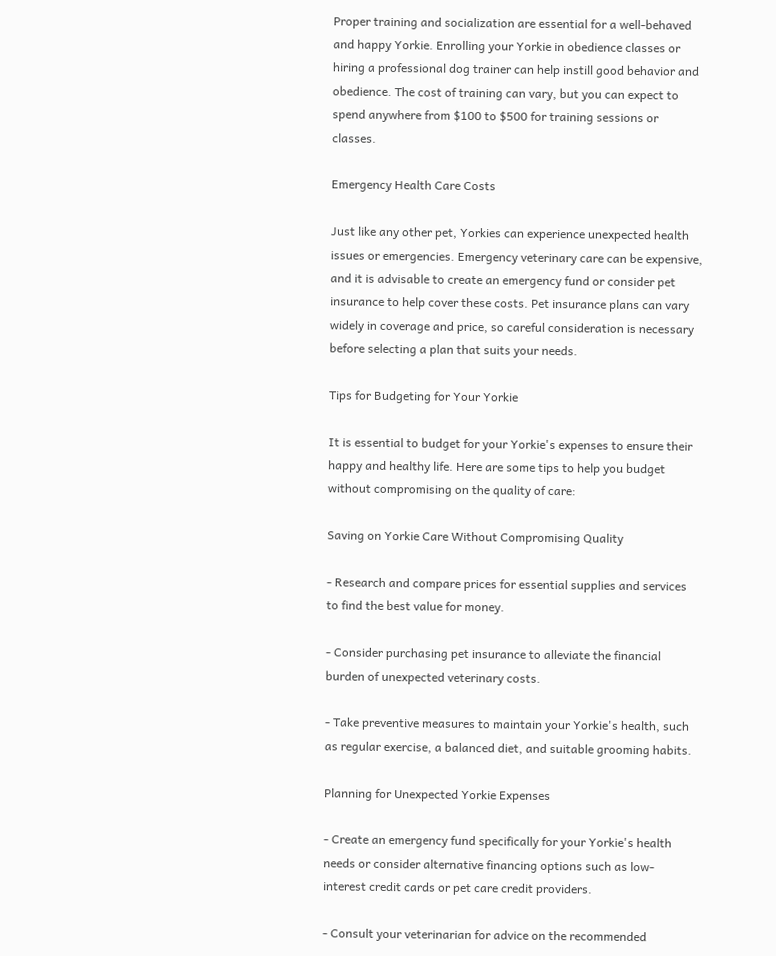Proper training and socialization are essential for a well-behaved and happy Yorkie. Enrolling your Yorkie in obedience classes or hiring a professional dog trainer can help instill good behavior and obedience. The cost of training can vary, but you can expect to spend anywhere from $100 to $500 for training sessions or classes.

Emergency Health Care Costs

Just like any other pet, Yorkies can experience unexpected health issues or emergencies. Emergency veterinary care can be expensive, and it is advisable to create an emergency fund or consider pet insurance to help cover these costs. Pet insurance plans can vary widely in coverage and price, so careful consideration is necessary before selecting a plan that suits your needs.

Tips for Budgeting for Your Yorkie

It is essential to budget for your Yorkie's expenses to ensure their happy and healthy life. Here are some tips to help you budget without compromising on the quality of care:

Saving on Yorkie Care Without Compromising Quality

- Research and compare prices for essential supplies and services to find the best value for money.

- Consider purchasing pet insurance to alleviate the financial burden of unexpected veterinary costs.

- Take preventive measures to maintain your Yorkie's health, such as regular exercise, a balanced diet, and suitable grooming habits.

Planning for Unexpected Yorkie Expenses

- Create an emergency fund specifically for your Yorkie's health needs or consider alternative financing options such as low-interest credit cards or pet care credit providers.

- Consult your veterinarian for advice on the recommended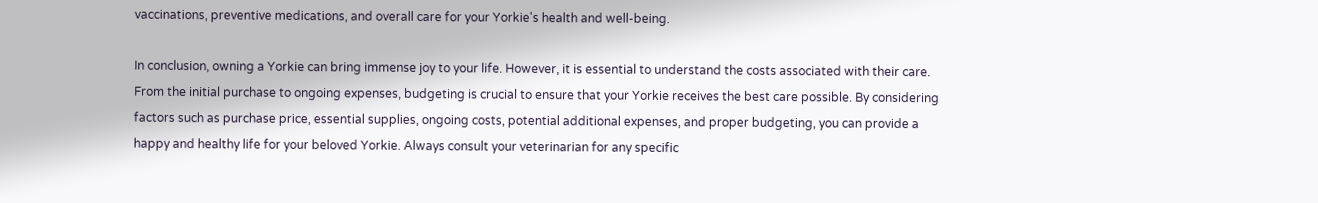vaccinations, preventive medications, and overall care for your Yorkie's health and well-being.

In conclusion, owning a Yorkie can bring immense joy to your life. However, it is essential to understand the costs associated with their care. From the initial purchase to ongoing expenses, budgeting is crucial to ensure that your Yorkie receives the best care possible. By considering factors such as purchase price, essential supplies, ongoing costs, potential additional expenses, and proper budgeting, you can provide a happy and healthy life for your beloved Yorkie. Always consult your veterinarian for any specific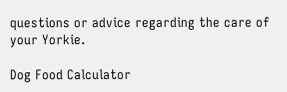questions or advice regarding the care of your Yorkie.

Dog Food Calculator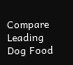Compare Leading Dog Food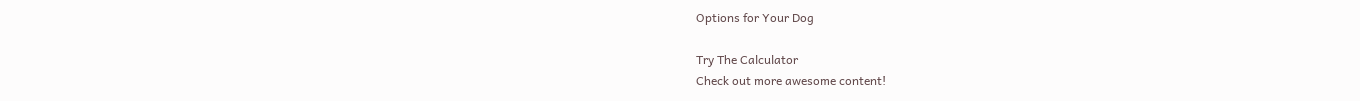Options for Your Dog

Try The Calculator
Check out more awesome content!